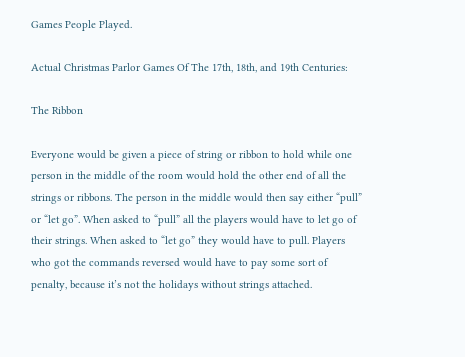Games People Played.

Actual Christmas Parlor Games Of The 17th, 18th, and 19th Centuries:

The Ribbon

Everyone would be given a piece of string or ribbon to hold while one person in the middle of the room would hold the other end of all the strings or ribbons. The person in the middle would then say either “pull” or “let go”. When asked to “pull” all the players would have to let go of their strings. When asked to “let go” they would have to pull. Players who got the commands reversed would have to pay some sort of penalty, because it’s not the holidays without strings attached.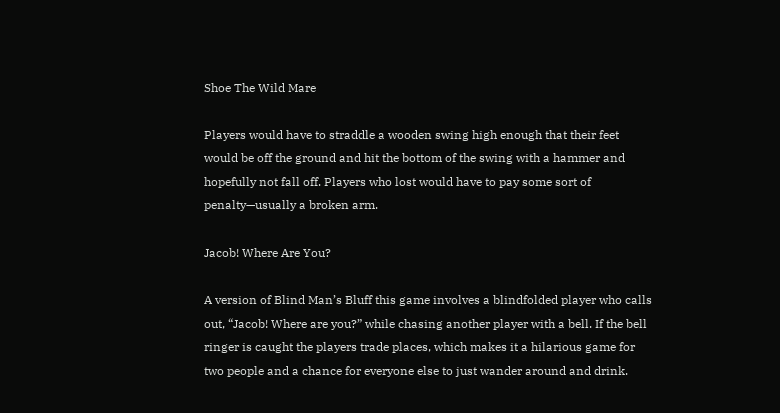Shoe The Wild Mare

Players would have to straddle a wooden swing high enough that their feet would be off the ground and hit the bottom of the swing with a hammer and hopefully not fall off. Players who lost would have to pay some sort of penalty—usually a broken arm.

Jacob! Where Are You?

A version of Blind Man’s Bluff this game involves a blindfolded player who calls out, “Jacob! Where are you?” while chasing another player with a bell. If the bell ringer is caught the players trade places, which makes it a hilarious game for two people and a chance for everyone else to just wander around and drink.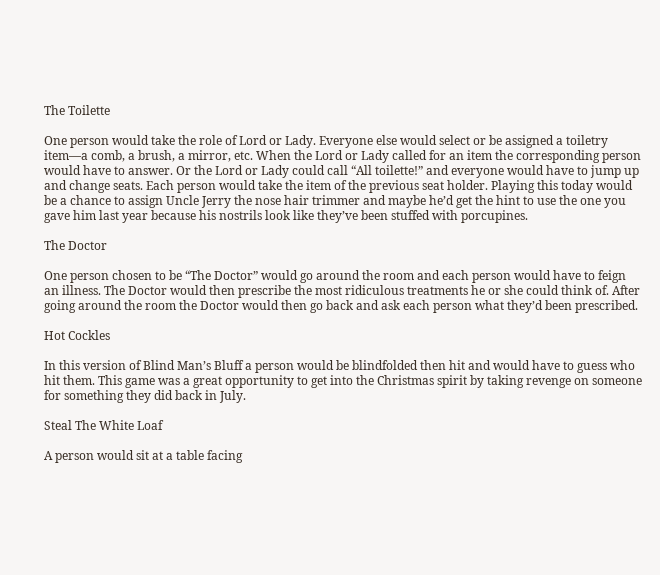The Toilette

One person would take the role of Lord or Lady. Everyone else would select or be assigned a toiletry item—a comb, a brush, a mirror, etc. When the Lord or Lady called for an item the corresponding person would have to answer. Or the Lord or Lady could call “All toilette!” and everyone would have to jump up and change seats. Each person would take the item of the previous seat holder. Playing this today would be a chance to assign Uncle Jerry the nose hair trimmer and maybe he’d get the hint to use the one you gave him last year because his nostrils look like they’ve been stuffed with porcupines.

The Doctor

One person chosen to be “The Doctor” would go around the room and each person would have to feign an illness. The Doctor would then prescribe the most ridiculous treatments he or she could think of. After going around the room the Doctor would then go back and ask each person what they’d been prescribed.

Hot Cockles

In this version of Blind Man’s Bluff a person would be blindfolded then hit and would have to guess who hit them. This game was a great opportunity to get into the Christmas spirit by taking revenge on someone for something they did back in July.

Steal The White Loaf

A person would sit at a table facing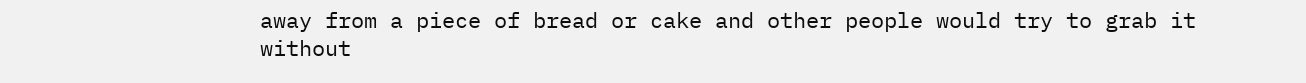away from a piece of bread or cake and other people would try to grab it without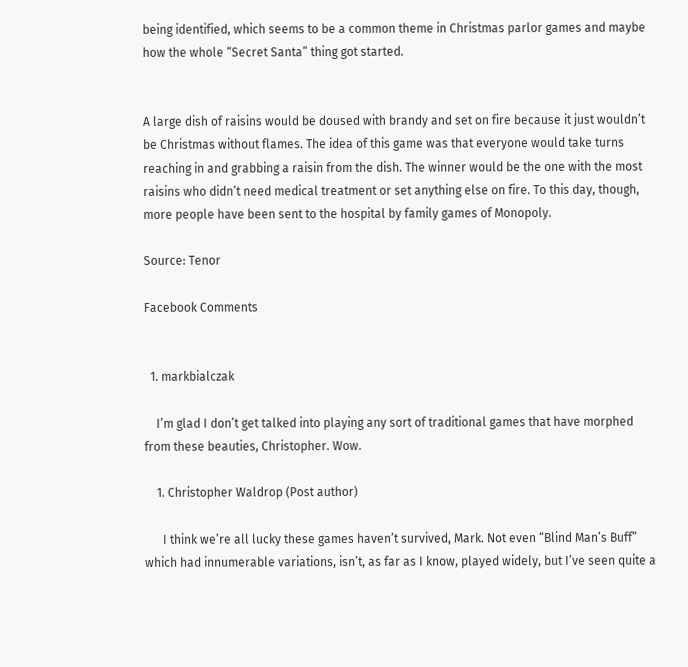being identified, which seems to be a common theme in Christmas parlor games and maybe how the whole “Secret Santa” thing got started.


A large dish of raisins would be doused with brandy and set on fire because it just wouldn’t be Christmas without flames. The idea of this game was that everyone would take turns reaching in and grabbing a raisin from the dish. The winner would be the one with the most raisins who didn’t need medical treatment or set anything else on fire. To this day, though, more people have been sent to the hospital by family games of Monopoly.

Source: Tenor

Facebook Comments


  1. markbialczak

    I’m glad I don’t get talked into playing any sort of traditional games that have morphed from these beauties, Christopher. Wow.

    1. Christopher Waldrop (Post author)

      I think we’re all lucky these games haven’t survived, Mark. Not even “Blind Man’s Buff” which had innumerable variations, isn’t, as far as I know, played widely, but I’ve seen quite a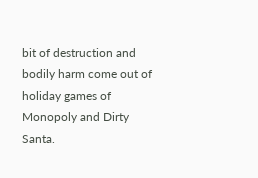bit of destruction and bodily harm come out of holiday games of Monopoly and Dirty Santa.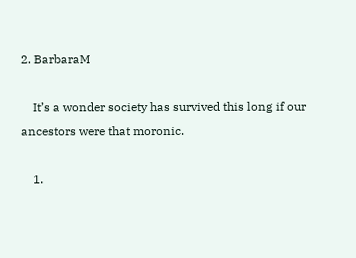2. BarbaraM

    It’s a wonder society has survived this long if our ancestors were that moronic.

    1.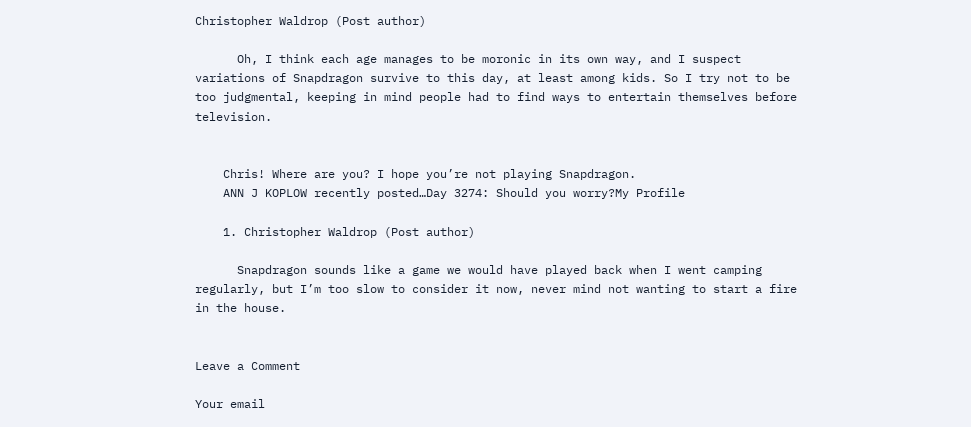Christopher Waldrop (Post author)

      Oh, I think each age manages to be moronic in its own way, and I suspect variations of Snapdragon survive to this day, at least among kids. So I try not to be too judgmental, keeping in mind people had to find ways to entertain themselves before television.


    Chris! Where are you? I hope you’re not playing Snapdragon.
    ANN J KOPLOW recently posted…Day 3274: Should you worry?My Profile

    1. Christopher Waldrop (Post author)

      Snapdragon sounds like a game we would have played back when I went camping regularly, but I’m too slow to consider it now, never mind not wanting to start a fire in the house.


Leave a Comment

Your email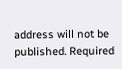address will not be published. Required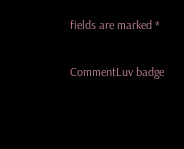fields are marked *

CommentLuv badge